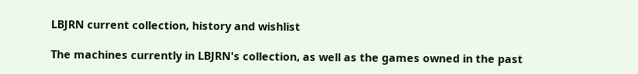LBJRN current collection, history and wishlist

The machines currently in LBJRN's collection, as well as the games owned in the past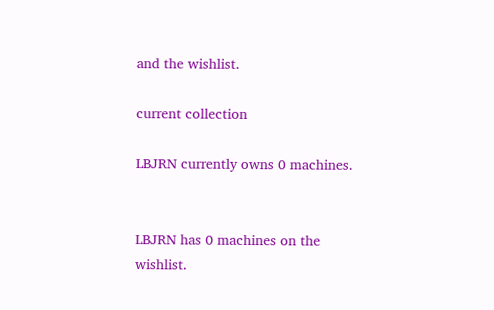and the wishlist.

current collection

LBJRN currently owns 0 machines.


LBJRN has 0 machines on the wishlist.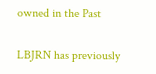owned in the Past

LBJRN has previously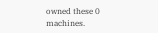owned these 0 machines.